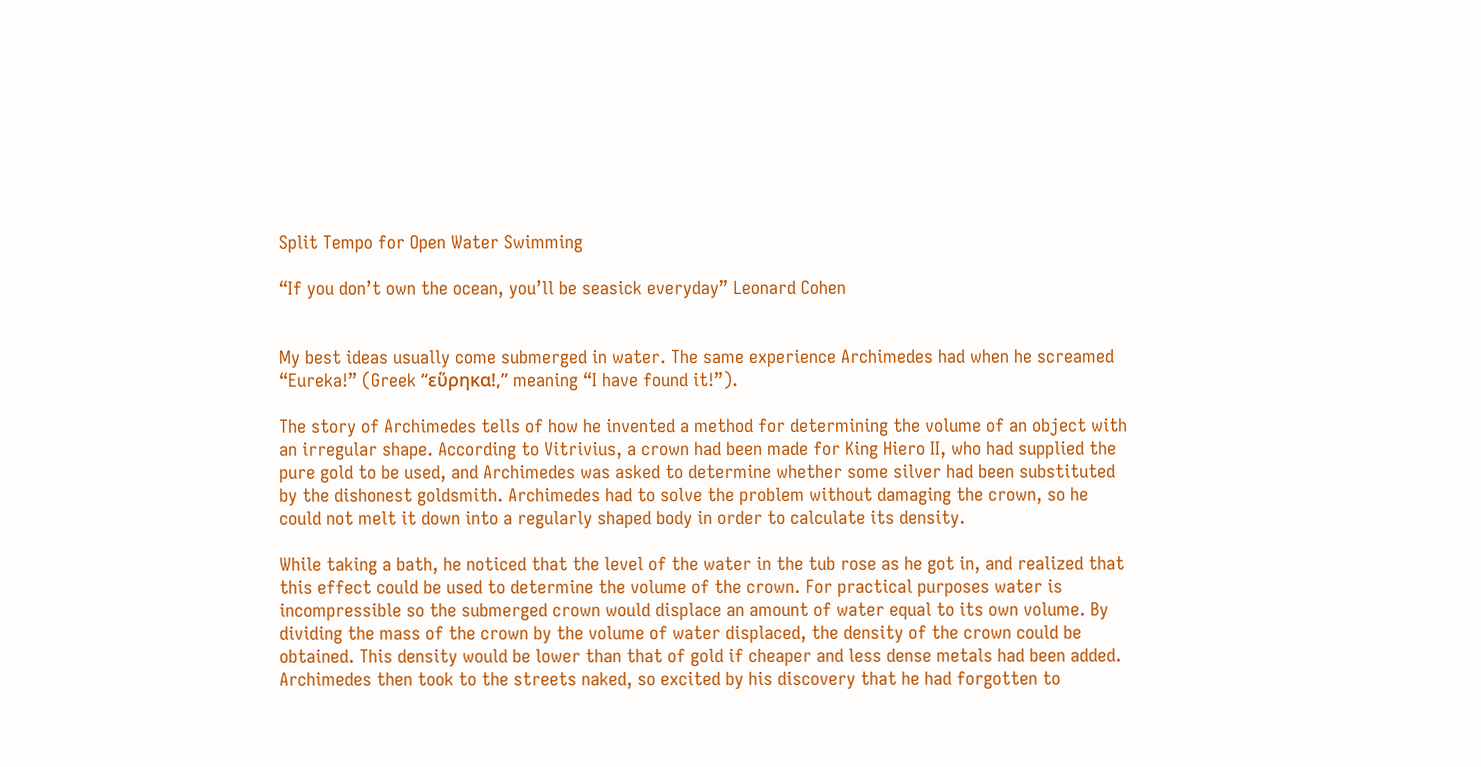Split Tempo for Open Water Swimming

“If you don’t own the ocean, you’ll be seasick everyday” Leonard Cohen


My best ideas usually come submerged in water. The same experience Archimedes had when he screamed “Eureka!” (Greek “εὕρηκα!,” meaning “I have found it!”).

The story of Archimedes tells of how he invented a method for determining the volume of an object with an irregular shape. According to Vitrivius, a crown had been made for King Hiero II, who had supplied the pure gold to be used, and Archimedes was asked to determine whether some silver had been substituted by the dishonest goldsmith. Archimedes had to solve the problem without damaging the crown, so he could not melt it down into a regularly shaped body in order to calculate its density.

While taking a bath, he noticed that the level of the water in the tub rose as he got in, and realized that this effect could be used to determine the volume of the crown. For practical purposes water is incompressible so the submerged crown would displace an amount of water equal to its own volume. By dividing the mass of the crown by the volume of water displaced, the density of the crown could be obtained. This density would be lower than that of gold if cheaper and less dense metals had been added. Archimedes then took to the streets naked, so excited by his discovery that he had forgotten to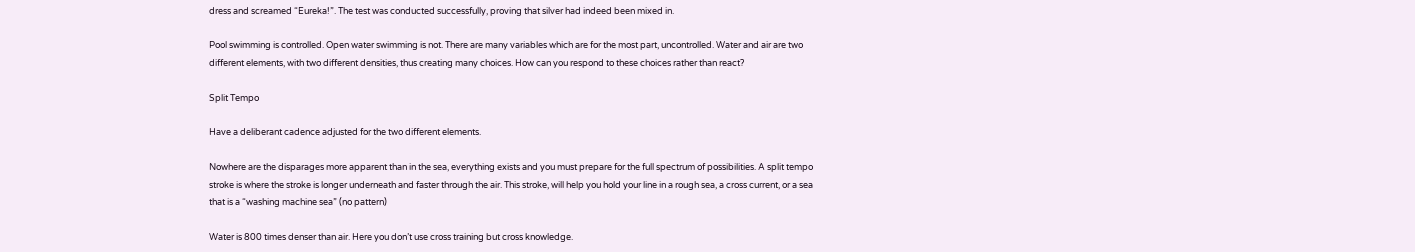dress and screamed “Eureka!”. The test was conducted successfully, proving that silver had indeed been mixed in.

Pool swimming is controlled. Open water swimming is not. There are many variables which are for the most part, uncontrolled. Water and air are two different elements, with two different densities, thus creating many choices. How can you respond to these choices rather than react?

Split Tempo

Have a deliberant cadence adjusted for the two different elements.

Nowhere are the disparages more apparent than in the sea, everything exists and you must prepare for the full spectrum of possibilities. A split tempo stroke is where the stroke is longer underneath and faster through the air. This stroke, will help you hold your line in a rough sea, a cross current, or a sea that is a “washing machine sea” (no pattern)

Water is 800 times denser than air. Here you don’t use cross training but cross knowledge.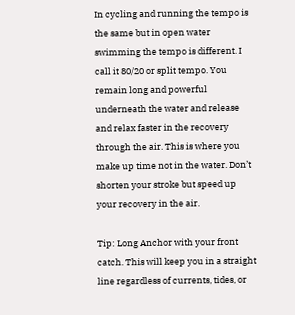In cycling and running the tempo is the same but in open water swimming the tempo is different. I call it 80/20 or split tempo. You remain long and powerful underneath the water and release and relax faster in the recovery through the air. This is where you make up time not in the water. Don’t shorten your stroke but speed up your recovery in the air.

Tip: Long Anchor with your front catch. This will keep you in a straight line regardless of currents, tides, or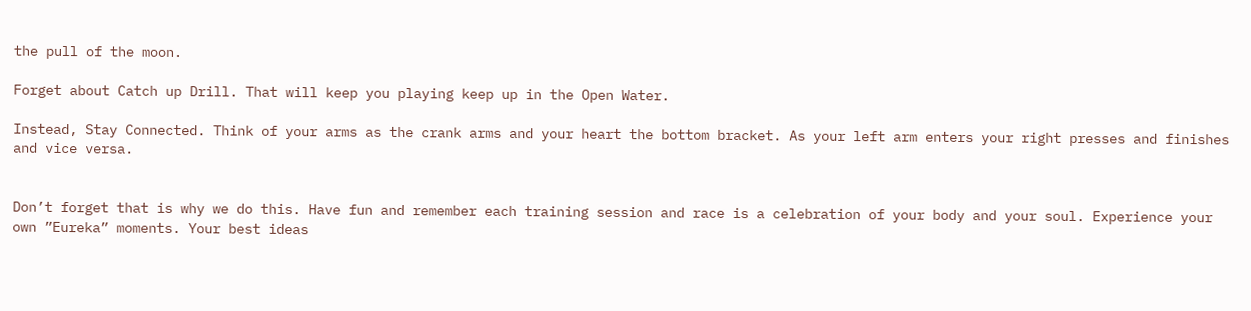the pull of the moon.

Forget about Catch up Drill. That will keep you playing keep up in the Open Water.

Instead, Stay Connected. Think of your arms as the crank arms and your heart the bottom bracket. As your left arm enters your right presses and finishes and vice versa.


Don’t forget that is why we do this. Have fun and remember each training session and race is a celebration of your body and your soul. Experience your own ”Eureka” moments. Your best ideas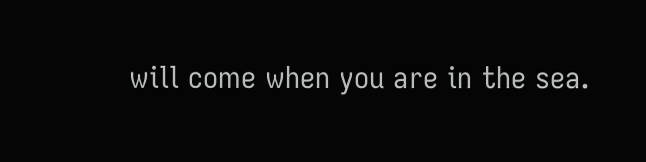will come when you are in the sea.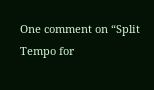One comment on “Split Tempo for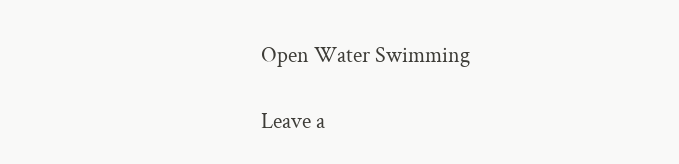Open Water Swimming

Leave a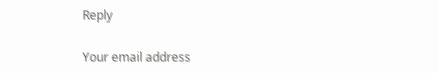Reply

Your email address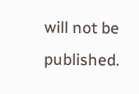will not be published.